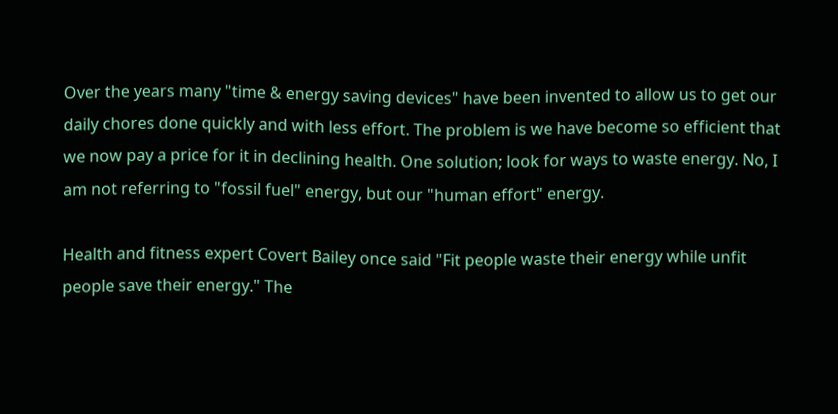Over the years many "time & energy saving devices" have been invented to allow us to get our daily chores done quickly and with less effort. The problem is we have become so efficient that we now pay a price for it in declining health. One solution; look for ways to waste energy. No, I am not referring to "fossil fuel" energy, but our "human effort" energy.

Health and fitness expert Covert Bailey once said "Fit people waste their energy while unfit people save their energy." The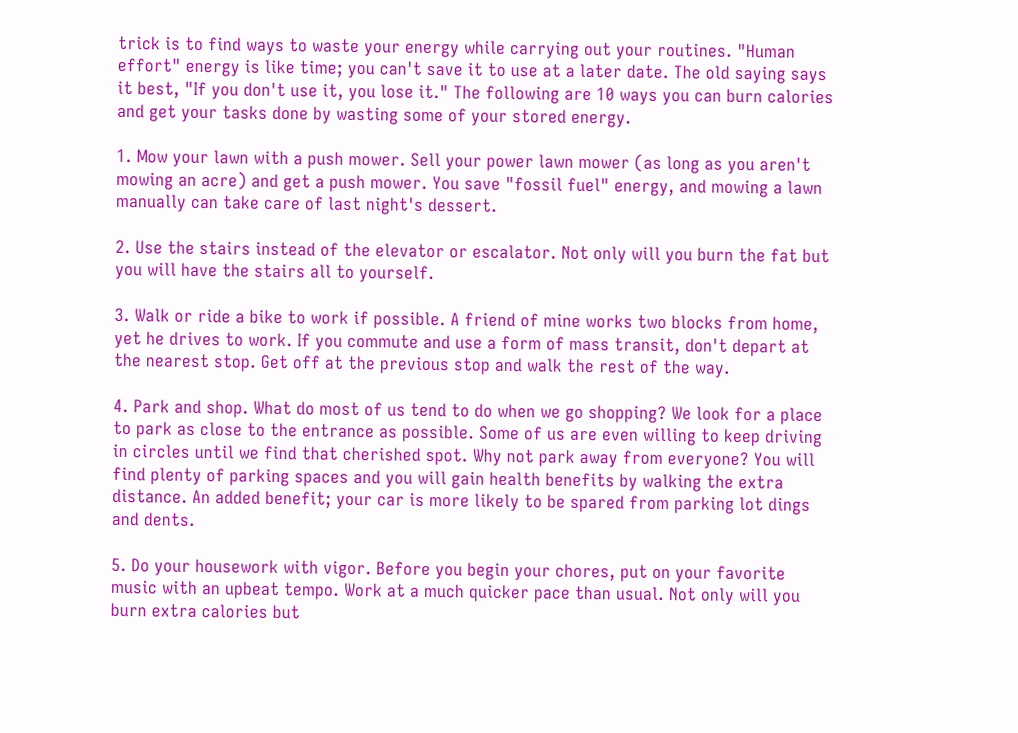trick is to find ways to waste your energy while carrying out your routines. "Human effort" energy is like time; you can't save it to use at a later date. The old saying says it best, "If you don't use it, you lose it." The following are 10 ways you can burn calories and get your tasks done by wasting some of your stored energy.

1. Mow your lawn with a push mower. Sell your power lawn mower (as long as you aren't mowing an acre) and get a push mower. You save "fossil fuel" energy, and mowing a lawn manually can take care of last night's dessert.

2. Use the stairs instead of the elevator or escalator. Not only will you burn the fat but you will have the stairs all to yourself.

3. Walk or ride a bike to work if possible. A friend of mine works two blocks from home, yet he drives to work. If you commute and use a form of mass transit, don't depart at the nearest stop. Get off at the previous stop and walk the rest of the way.

4. Park and shop. What do most of us tend to do when we go shopping? We look for a place to park as close to the entrance as possible. Some of us are even willing to keep driving in circles until we find that cherished spot. Why not park away from everyone? You will find plenty of parking spaces and you will gain health benefits by walking the extra distance. An added benefit; your car is more likely to be spared from parking lot dings and dents.

5. Do your housework with vigor. Before you begin your chores, put on your favorite music with an upbeat tempo. Work at a much quicker pace than usual. Not only will you burn extra calories but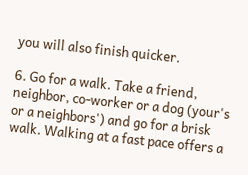you will also finish quicker.

6. Go for a walk. Take a friend, neighbor, co-worker or a dog (your's or a neighbors') and go for a brisk walk. Walking at a fast pace offers a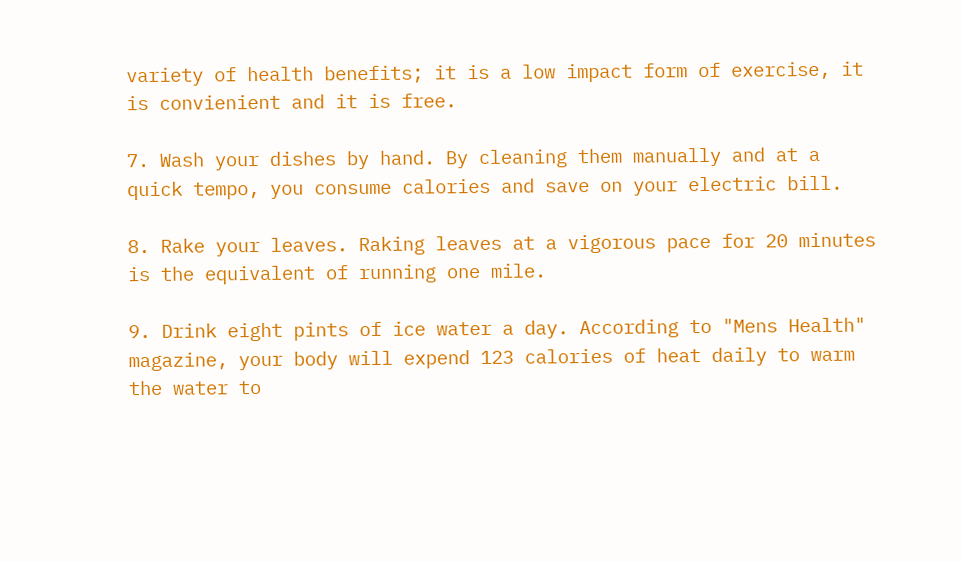variety of health benefits; it is a low impact form of exercise, it is convienient and it is free.

7. Wash your dishes by hand. By cleaning them manually and at a quick tempo, you consume calories and save on your electric bill.

8. Rake your leaves. Raking leaves at a vigorous pace for 20 minutes is the equivalent of running one mile.

9. Drink eight pints of ice water a day. According to "Mens Health" magazine, your body will expend 123 calories of heat daily to warm the water to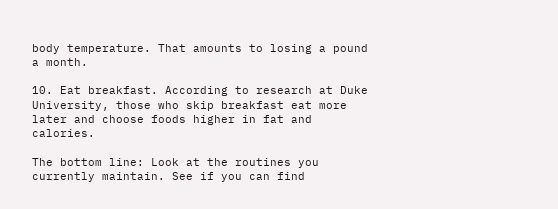body temperature. That amounts to losing a pound a month.

10. Eat breakfast. According to research at Duke University, those who skip breakfast eat more later and choose foods higher in fat and calories.

The bottom line: Look at the routines you currently maintain. See if you can find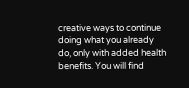creative ways to continue doing what you already do, only with added health benefits. You will find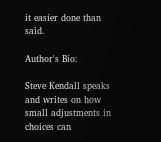it easier done than said.

Author's Bio:

Steve Kendall speaks and writes on how small adjustments in choices can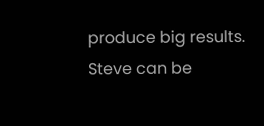produce big results. Steve can be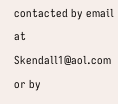contacted by email at Skendall1@aol.com or by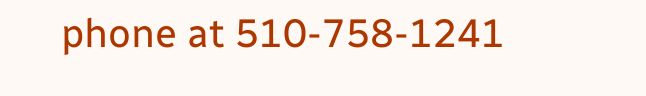phone at 510-758-1241